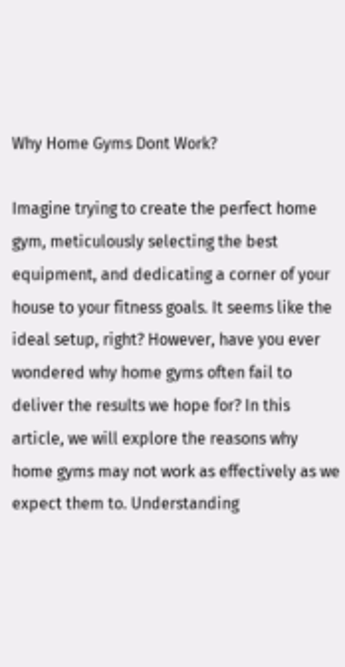Why Home Gyms Dont Work?

Imagine trying to create the perfect home gym, meticulously selecting the best equipment, and dedicating a corner of your house to your fitness goals. It seems like the ideal setup, right? However, have you ever wondered why home gyms often fail to deliver the results we hope for? In this article, we will explore the reasons why home gyms may not work as effectively as we expect them to. Understanding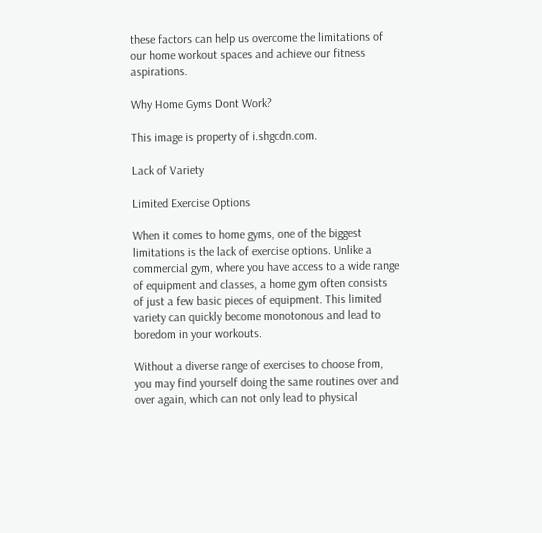these factors can help us overcome the limitations of our home workout spaces and achieve our fitness aspirations.

Why Home Gyms Dont Work?

This image is property of i.shgcdn.com.

Lack of Variety

Limited Exercise Options

When it comes to home gyms, one of the biggest limitations is the lack of exercise options. Unlike a commercial gym, where you have access to a wide range of equipment and classes, a home gym often consists of just a few basic pieces of equipment. This limited variety can quickly become monotonous and lead to boredom in your workouts.

Without a diverse range of exercises to choose from, you may find yourself doing the same routines over and over again, which can not only lead to physical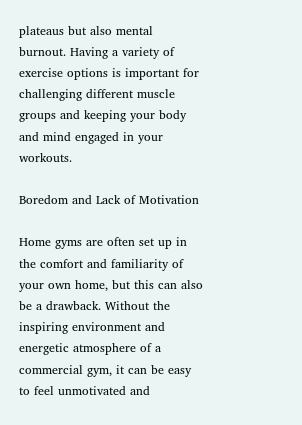plateaus but also mental burnout. Having a variety of exercise options is important for challenging different muscle groups and keeping your body and mind engaged in your workouts.

Boredom and Lack of Motivation

Home gyms are often set up in the comfort and familiarity of your own home, but this can also be a drawback. Without the inspiring environment and energetic atmosphere of a commercial gym, it can be easy to feel unmotivated and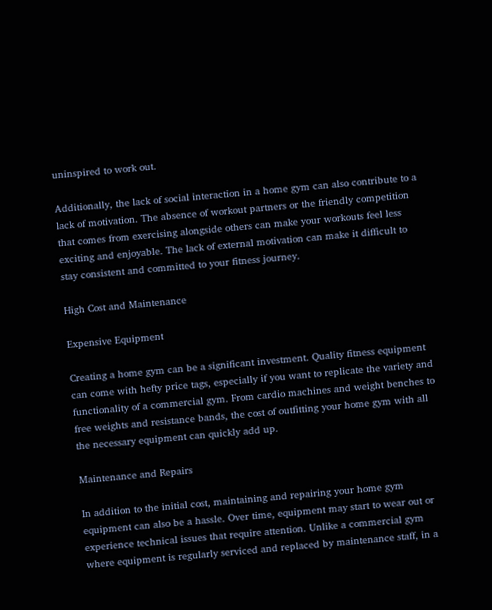uninspired to work out.

Additionally, the lack of social interaction in a home gym can also contribute to a lack of motivation. The absence of workout partners or the friendly competition that comes from exercising alongside others can make your workouts feel less exciting and enjoyable. The lack of external motivation can make it difficult to stay consistent and committed to your fitness journey.

High Cost and Maintenance

Expensive Equipment

Creating a home gym can be a significant investment. Quality fitness equipment can come with hefty price tags, especially if you want to replicate the variety and functionality of a commercial gym. From cardio machines and weight benches to free weights and resistance bands, the cost of outfitting your home gym with all the necessary equipment can quickly add up.

Maintenance and Repairs

In addition to the initial cost, maintaining and repairing your home gym equipment can also be a hassle. Over time, equipment may start to wear out or experience technical issues that require attention. Unlike a commercial gym where equipment is regularly serviced and replaced by maintenance staff, in a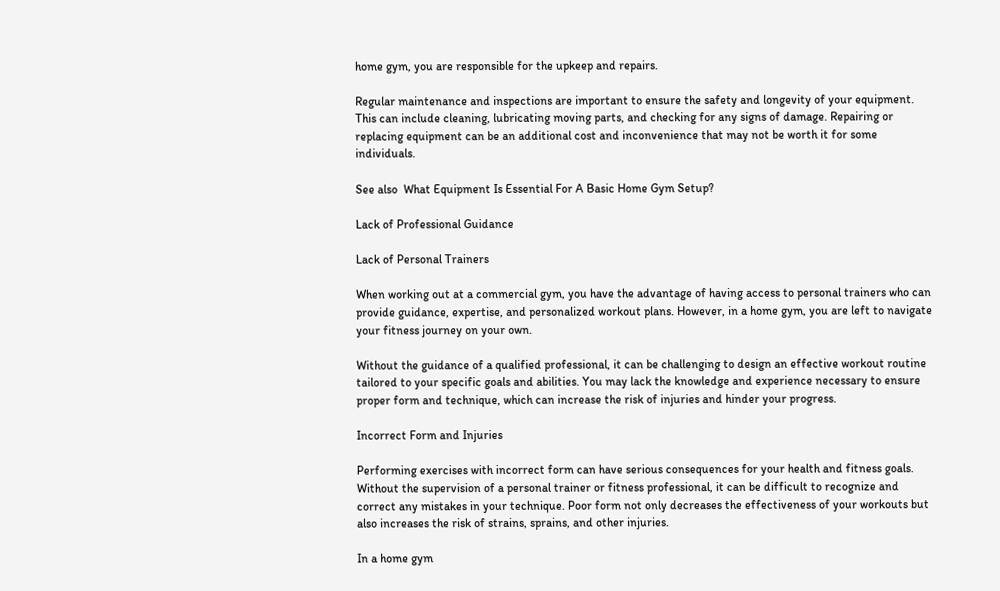home gym, you are responsible for the upkeep and repairs.

Regular maintenance and inspections are important to ensure the safety and longevity of your equipment. This can include cleaning, lubricating moving parts, and checking for any signs of damage. Repairing or replacing equipment can be an additional cost and inconvenience that may not be worth it for some individuals.

See also  What Equipment Is Essential For A Basic Home Gym Setup?

Lack of Professional Guidance

Lack of Personal Trainers

When working out at a commercial gym, you have the advantage of having access to personal trainers who can provide guidance, expertise, and personalized workout plans. However, in a home gym, you are left to navigate your fitness journey on your own.

Without the guidance of a qualified professional, it can be challenging to design an effective workout routine tailored to your specific goals and abilities. You may lack the knowledge and experience necessary to ensure proper form and technique, which can increase the risk of injuries and hinder your progress.

Incorrect Form and Injuries

Performing exercises with incorrect form can have serious consequences for your health and fitness goals. Without the supervision of a personal trainer or fitness professional, it can be difficult to recognize and correct any mistakes in your technique. Poor form not only decreases the effectiveness of your workouts but also increases the risk of strains, sprains, and other injuries.

In a home gym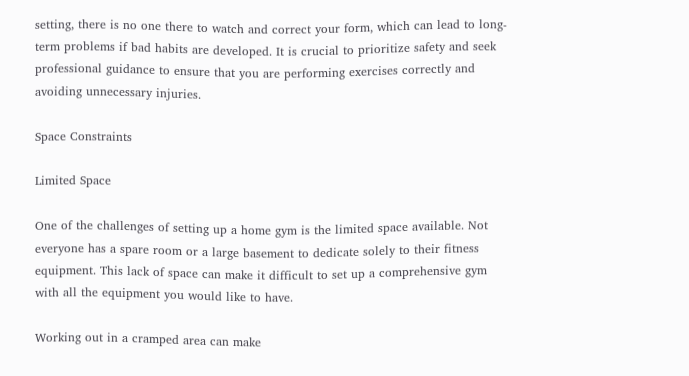setting, there is no one there to watch and correct your form, which can lead to long-term problems if bad habits are developed. It is crucial to prioritize safety and seek professional guidance to ensure that you are performing exercises correctly and avoiding unnecessary injuries.

Space Constraints

Limited Space

One of the challenges of setting up a home gym is the limited space available. Not everyone has a spare room or a large basement to dedicate solely to their fitness equipment. This lack of space can make it difficult to set up a comprehensive gym with all the equipment you would like to have.

Working out in a cramped area can make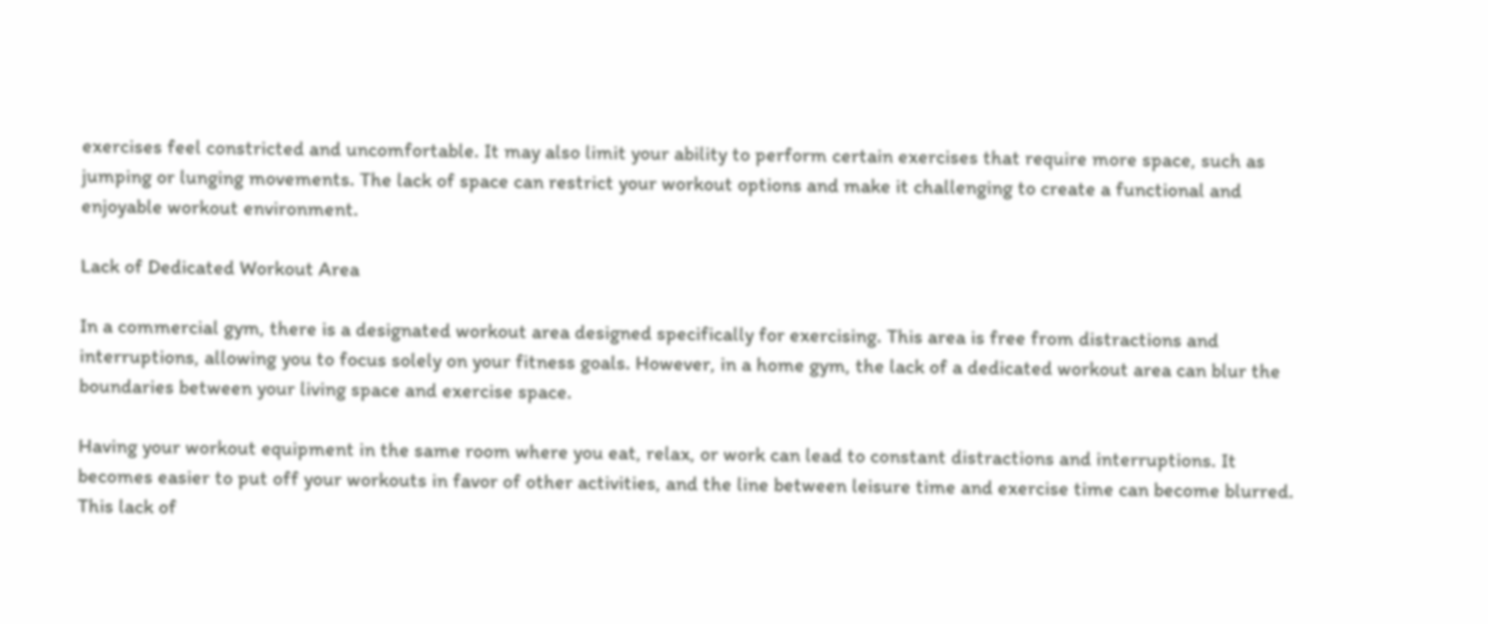exercises feel constricted and uncomfortable. It may also limit your ability to perform certain exercises that require more space, such as jumping or lunging movements. The lack of space can restrict your workout options and make it challenging to create a functional and enjoyable workout environment.

Lack of Dedicated Workout Area

In a commercial gym, there is a designated workout area designed specifically for exercising. This area is free from distractions and interruptions, allowing you to focus solely on your fitness goals. However, in a home gym, the lack of a dedicated workout area can blur the boundaries between your living space and exercise space.

Having your workout equipment in the same room where you eat, relax, or work can lead to constant distractions and interruptions. It becomes easier to put off your workouts in favor of other activities, and the line between leisure time and exercise time can become blurred. This lack of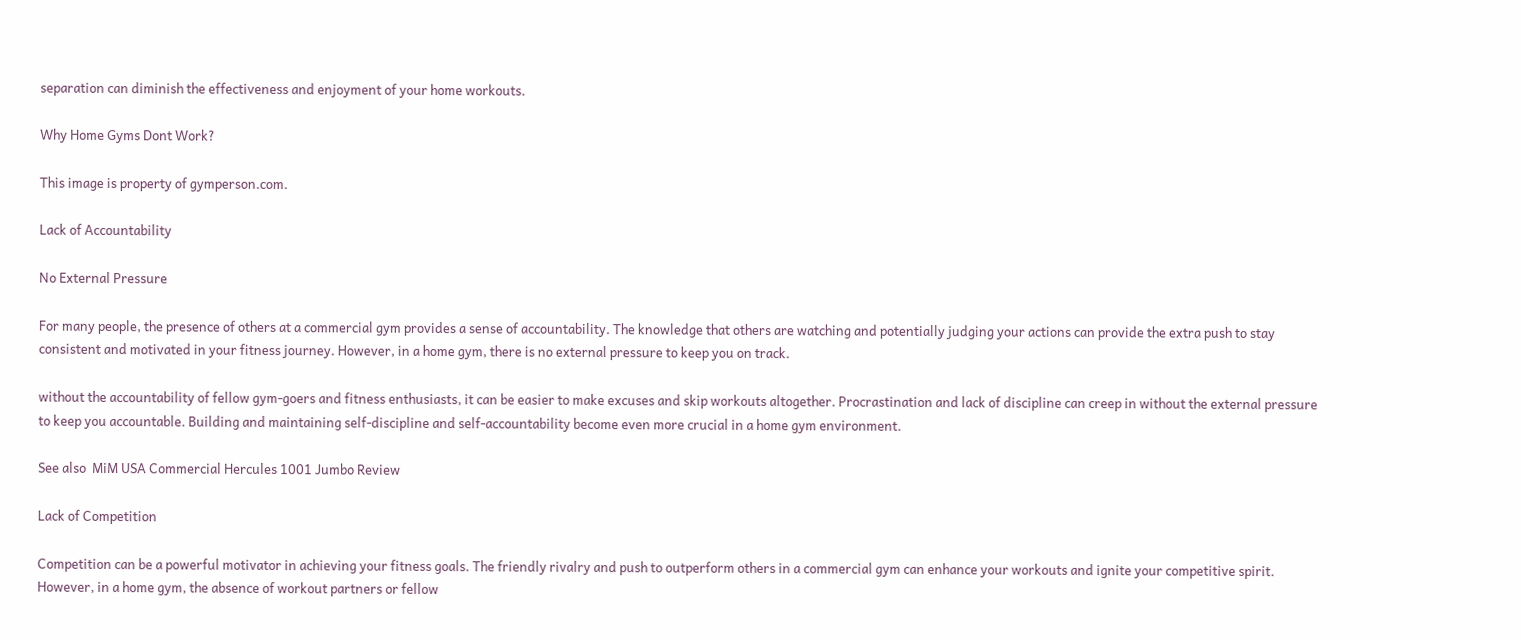separation can diminish the effectiveness and enjoyment of your home workouts.

Why Home Gyms Dont Work?

This image is property of gymperson.com.

Lack of Accountability

No External Pressure

For many people, the presence of others at a commercial gym provides a sense of accountability. The knowledge that others are watching and potentially judging your actions can provide the extra push to stay consistent and motivated in your fitness journey. However, in a home gym, there is no external pressure to keep you on track.

without the accountability of fellow gym-goers and fitness enthusiasts, it can be easier to make excuses and skip workouts altogether. Procrastination and lack of discipline can creep in without the external pressure to keep you accountable. Building and maintaining self-discipline and self-accountability become even more crucial in a home gym environment.

See also  MiM USA Commercial Hercules 1001 Jumbo Review

Lack of Competition

Competition can be a powerful motivator in achieving your fitness goals. The friendly rivalry and push to outperform others in a commercial gym can enhance your workouts and ignite your competitive spirit. However, in a home gym, the absence of workout partners or fellow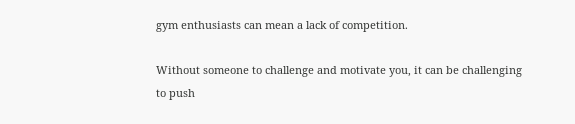gym enthusiasts can mean a lack of competition.

Without someone to challenge and motivate you, it can be challenging to push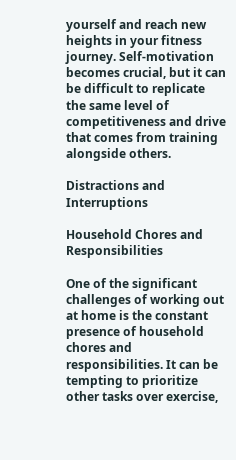yourself and reach new heights in your fitness journey. Self-motivation becomes crucial, but it can be difficult to replicate the same level of competitiveness and drive that comes from training alongside others.

Distractions and Interruptions

Household Chores and Responsibilities

One of the significant challenges of working out at home is the constant presence of household chores and responsibilities. It can be tempting to prioritize other tasks over exercise,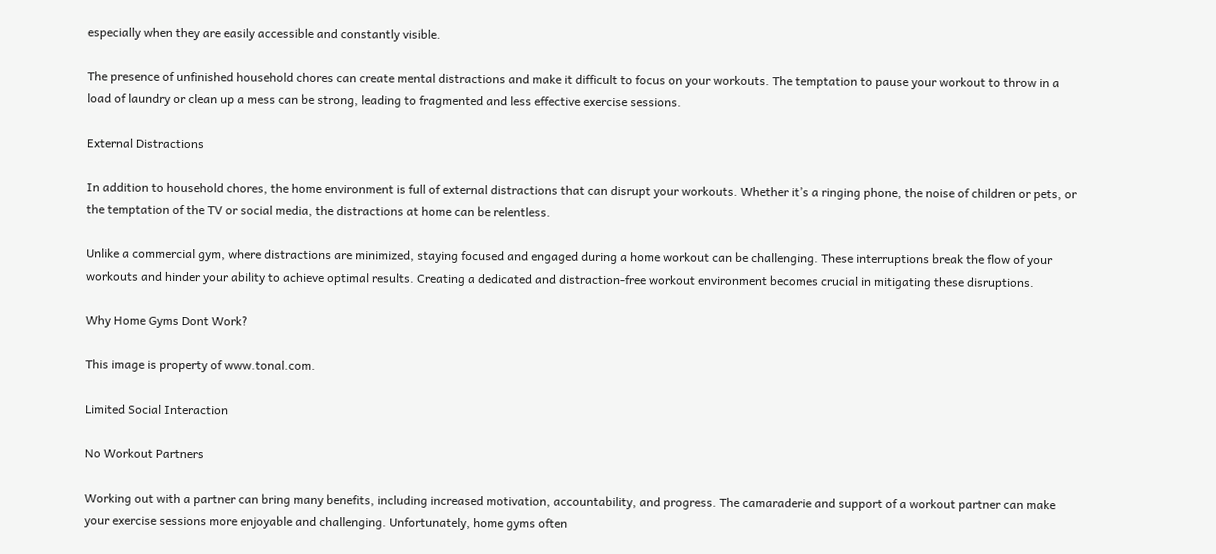especially when they are easily accessible and constantly visible.

The presence of unfinished household chores can create mental distractions and make it difficult to focus on your workouts. The temptation to pause your workout to throw in a load of laundry or clean up a mess can be strong, leading to fragmented and less effective exercise sessions.

External Distractions

In addition to household chores, the home environment is full of external distractions that can disrupt your workouts. Whether it’s a ringing phone, the noise of children or pets, or the temptation of the TV or social media, the distractions at home can be relentless.

Unlike a commercial gym, where distractions are minimized, staying focused and engaged during a home workout can be challenging. These interruptions break the flow of your workouts and hinder your ability to achieve optimal results. Creating a dedicated and distraction-free workout environment becomes crucial in mitigating these disruptions.

Why Home Gyms Dont Work?

This image is property of www.tonal.com.

Limited Social Interaction

No Workout Partners

Working out with a partner can bring many benefits, including increased motivation, accountability, and progress. The camaraderie and support of a workout partner can make your exercise sessions more enjoyable and challenging. Unfortunately, home gyms often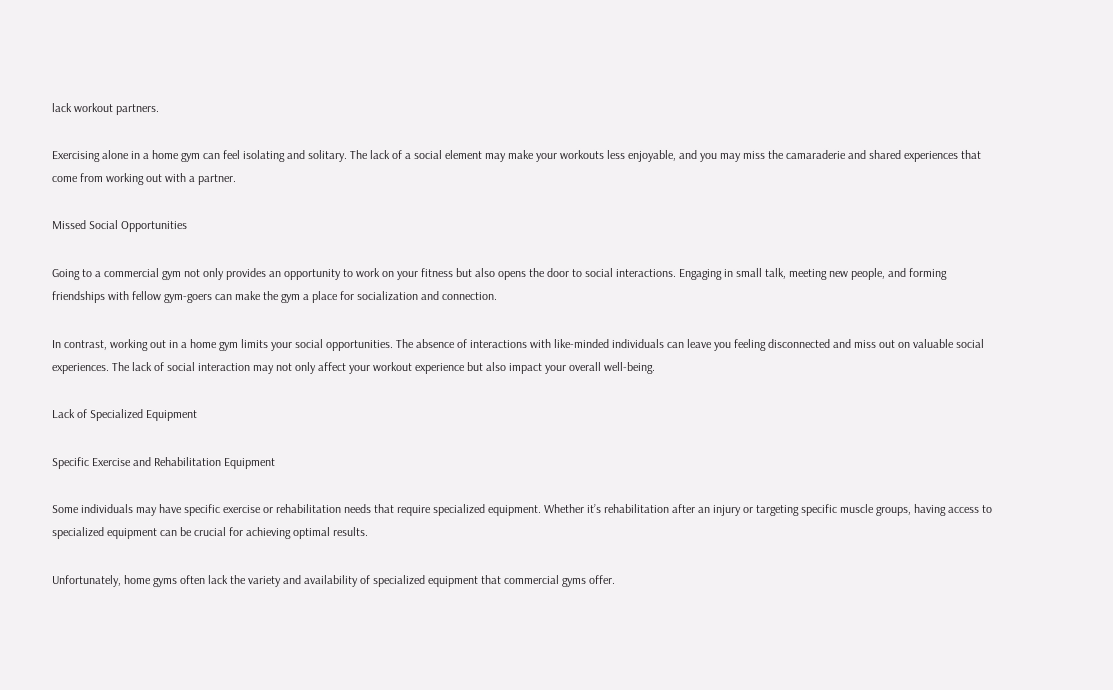lack workout partners.

Exercising alone in a home gym can feel isolating and solitary. The lack of a social element may make your workouts less enjoyable, and you may miss the camaraderie and shared experiences that come from working out with a partner.

Missed Social Opportunities

Going to a commercial gym not only provides an opportunity to work on your fitness but also opens the door to social interactions. Engaging in small talk, meeting new people, and forming friendships with fellow gym-goers can make the gym a place for socialization and connection.

In contrast, working out in a home gym limits your social opportunities. The absence of interactions with like-minded individuals can leave you feeling disconnected and miss out on valuable social experiences. The lack of social interaction may not only affect your workout experience but also impact your overall well-being.

Lack of Specialized Equipment

Specific Exercise and Rehabilitation Equipment

Some individuals may have specific exercise or rehabilitation needs that require specialized equipment. Whether it’s rehabilitation after an injury or targeting specific muscle groups, having access to specialized equipment can be crucial for achieving optimal results.

Unfortunately, home gyms often lack the variety and availability of specialized equipment that commercial gyms offer.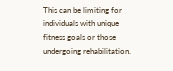This can be limiting for individuals with unique fitness goals or those undergoing rehabilitation.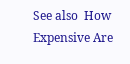See also  How Expensive Are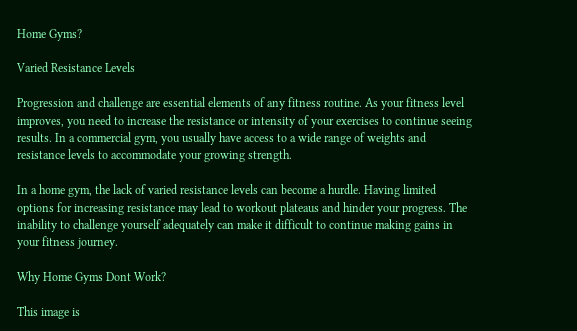Home Gyms?

Varied Resistance Levels

Progression and challenge are essential elements of any fitness routine. As your fitness level improves, you need to increase the resistance or intensity of your exercises to continue seeing results. In a commercial gym, you usually have access to a wide range of weights and resistance levels to accommodate your growing strength.

In a home gym, the lack of varied resistance levels can become a hurdle. Having limited options for increasing resistance may lead to workout plateaus and hinder your progress. The inability to challenge yourself adequately can make it difficult to continue making gains in your fitness journey.

Why Home Gyms Dont Work?

This image is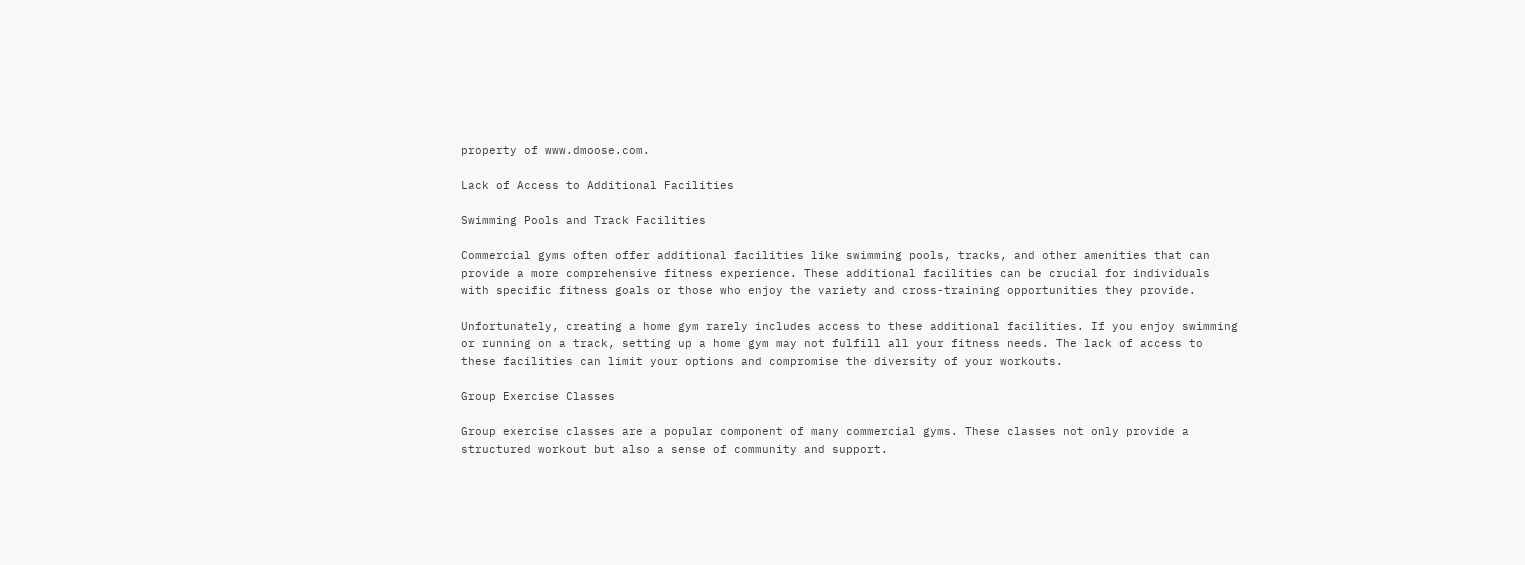property of www.dmoose.com.

Lack of Access to Additional Facilities

Swimming Pools and Track Facilities

Commercial gyms often offer additional facilities like swimming pools, tracks, and other amenities that can provide a more comprehensive fitness experience. These additional facilities can be crucial for individuals with specific fitness goals or those who enjoy the variety and cross-training opportunities they provide.

Unfortunately, creating a home gym rarely includes access to these additional facilities. If you enjoy swimming or running on a track, setting up a home gym may not fulfill all your fitness needs. The lack of access to these facilities can limit your options and compromise the diversity of your workouts.

Group Exercise Classes

Group exercise classes are a popular component of many commercial gyms. These classes not only provide a structured workout but also a sense of community and support.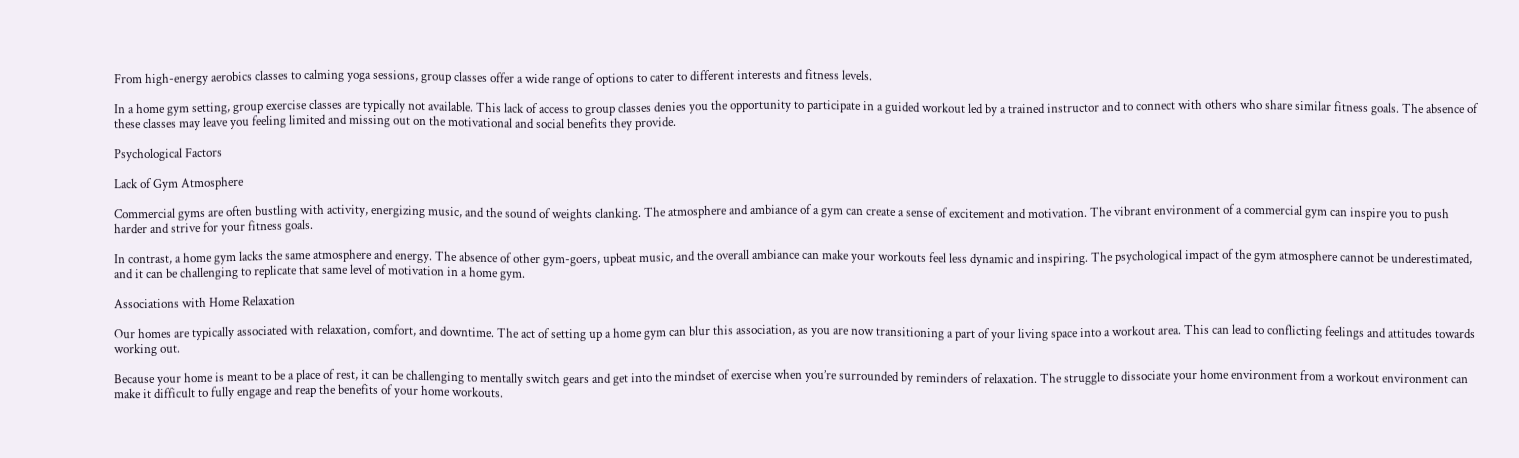From high-energy aerobics classes to calming yoga sessions, group classes offer a wide range of options to cater to different interests and fitness levels.

In a home gym setting, group exercise classes are typically not available. This lack of access to group classes denies you the opportunity to participate in a guided workout led by a trained instructor and to connect with others who share similar fitness goals. The absence of these classes may leave you feeling limited and missing out on the motivational and social benefits they provide.

Psychological Factors

Lack of Gym Atmosphere

Commercial gyms are often bustling with activity, energizing music, and the sound of weights clanking. The atmosphere and ambiance of a gym can create a sense of excitement and motivation. The vibrant environment of a commercial gym can inspire you to push harder and strive for your fitness goals.

In contrast, a home gym lacks the same atmosphere and energy. The absence of other gym-goers, upbeat music, and the overall ambiance can make your workouts feel less dynamic and inspiring. The psychological impact of the gym atmosphere cannot be underestimated, and it can be challenging to replicate that same level of motivation in a home gym.

Associations with Home Relaxation

Our homes are typically associated with relaxation, comfort, and downtime. The act of setting up a home gym can blur this association, as you are now transitioning a part of your living space into a workout area. This can lead to conflicting feelings and attitudes towards working out.

Because your home is meant to be a place of rest, it can be challenging to mentally switch gears and get into the mindset of exercise when you’re surrounded by reminders of relaxation. The struggle to dissociate your home environment from a workout environment can make it difficult to fully engage and reap the benefits of your home workouts.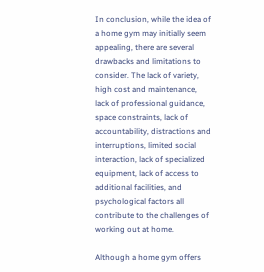In conclusion, while the idea of a home gym may initially seem appealing, there are several drawbacks and limitations to consider. The lack of variety, high cost and maintenance, lack of professional guidance, space constraints, lack of accountability, distractions and interruptions, limited social interaction, lack of specialized equipment, lack of access to additional facilities, and psychological factors all contribute to the challenges of working out at home.

Although a home gym offers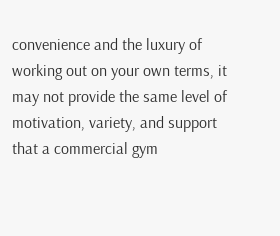convenience and the luxury of working out on your own terms, it may not provide the same level of motivation, variety, and support that a commercial gym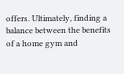offers. Ultimately, finding a balance between the benefits of a home gym and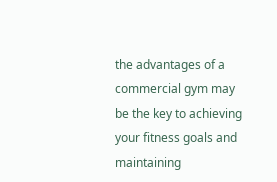the advantages of a commercial gym may be the key to achieving your fitness goals and maintaining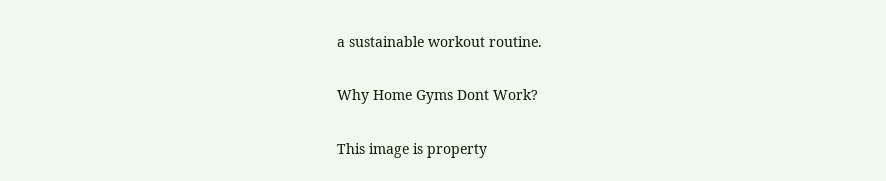a sustainable workout routine.

Why Home Gyms Dont Work?

This image is property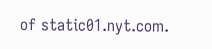of static01.nyt.com.